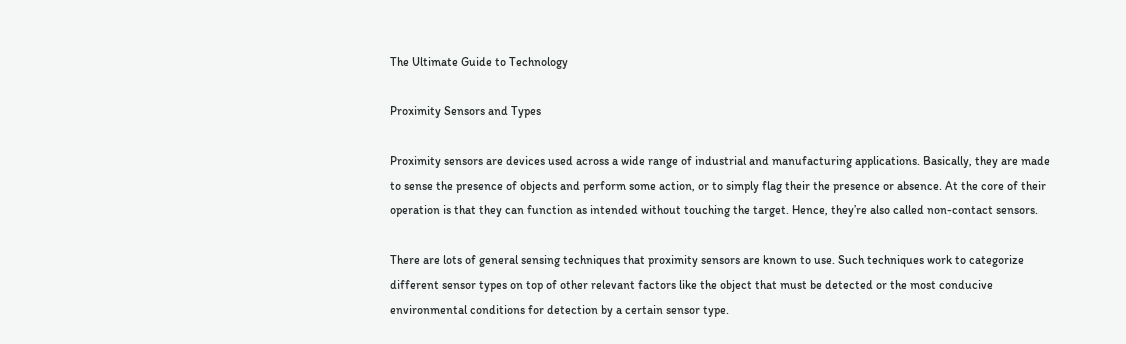The Ultimate Guide to Technology

Proximity Sensors and Types

Proximity sensors are devices used across a wide range of industrial and manufacturing applications. Basically, they are made to sense the presence of objects and perform some action, or to simply flag their the presence or absence. At the core of their operation is that they can function as intended without touching the target. Hence, they’re also called non-contact sensors.

There are lots of general sensing techniques that proximity sensors are known to use. Such techniques work to categorize different sensor types on top of other relevant factors like the object that must be detected or the most conducive environmental conditions for detection by a certain sensor type.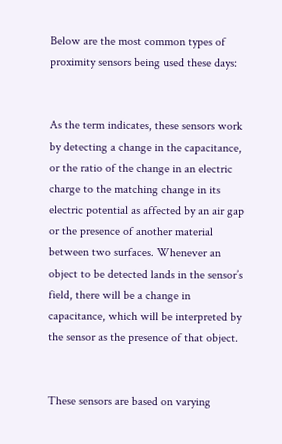Below are the most common types of proximity sensors being used these days:


As the term indicates, these sensors work by detecting a change in the capacitance, or the ratio of the change in an electric charge to the matching change in its electric potential as affected by an air gap or the presence of another material between two surfaces. Whenever an object to be detected lands in the sensor’s field, there will be a change in capacitance, which will be interpreted by the sensor as the presence of that object.


These sensors are based on varying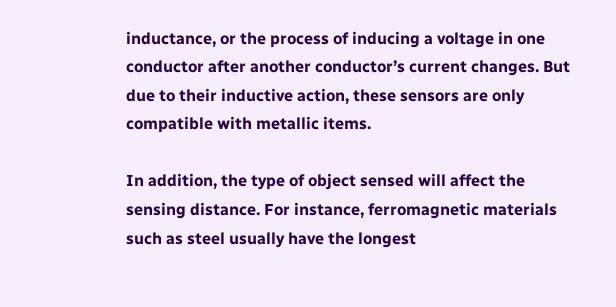inductance, or the process of inducing a voltage in one conductor after another conductor’s current changes. But due to their inductive action, these sensors are only compatible with metallic items.

In addition, the type of object sensed will affect the sensing distance. For instance, ferromagnetic materials such as steel usually have the longest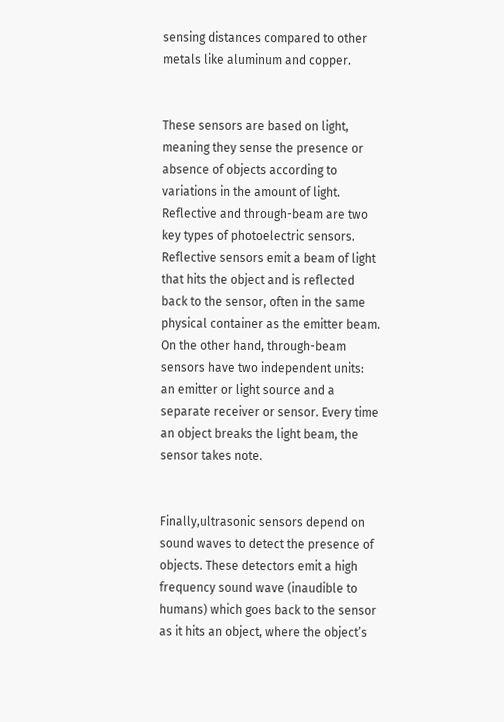sensing distances compared to other metals like aluminum and copper.


These sensors are based on light, meaning they sense the presence or absence of objects according to variations in the amount of light. Reflective and through-beam are two key types of photoelectric sensors. Reflective sensors emit a beam of light that hits the object and is reflected back to the sensor, often in the same physical container as the emitter beam. On the other hand, through-beam sensors have two independent units: an emitter or light source and a separate receiver or sensor. Every time an object breaks the light beam, the sensor takes note.


Finally,ultrasonic sensors depend on sound waves to detect the presence of objects. These detectors emit a high frequency sound wave (inaudible to humans) which goes back to the sensor as it hits an object, where the object’s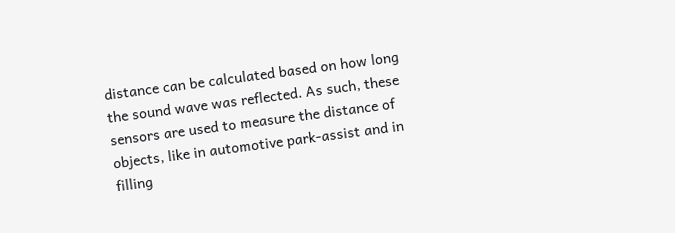distance can be calculated based on how long the sound wave was reflected. As such, these sensors are used to measure the distance of objects, like in automotive park-assist and in filling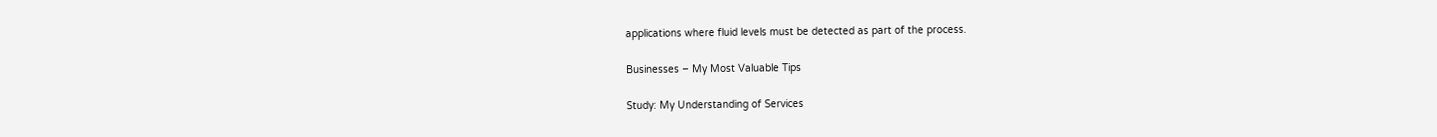applications where fluid levels must be detected as part of the process.

Businesses – My Most Valuable Tips

Study: My Understanding of Services